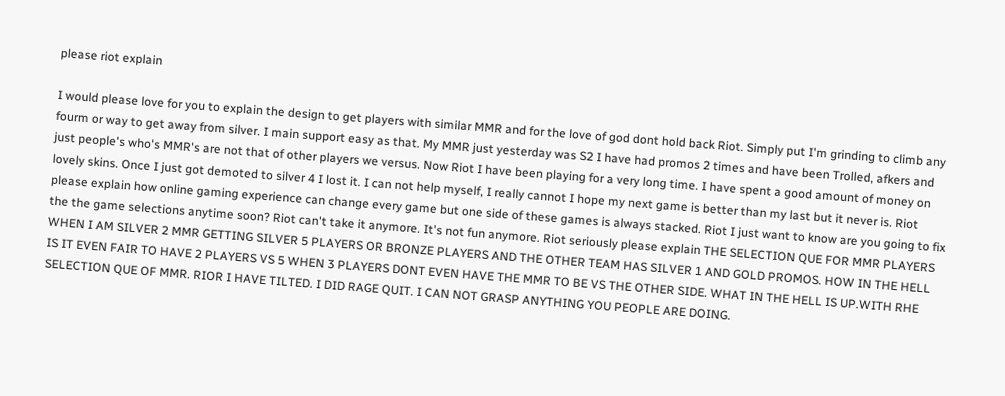please riot explain

I would please love for you to explain the design to get players with similar MMR and for the love of god dont hold back Riot. Simply put I'm grinding to climb any fourm or way to get away from silver. I main support easy as that. My MMR just yesterday was S2 I have had promos 2 times and have been Trolled, afkers and just people's who's MMR's are not that of other players we versus. Now Riot I have been playing for a very long time. I have spent a good amount of money on lovely skins. Once I just got demoted to silver 4 I lost it. I can not help myself, I really cannot I hope my next game is better than my last but it never is. Riot please explain how online gaming experience can change every game but one side of these games is always stacked. Riot I just want to know are you going to fix the the game selections anytime soon? Riot can't take it anymore. It's not fun anymore. Riot seriously please explain THE SELECTION QUE FOR MMR PLAYERS WHEN I AM SILVER 2 MMR GETTING SILVER 5 PLAYERS OR BRONZE PLAYERS AND THE OTHER TEAM HAS SILVER 1 AND GOLD PROMOS. HOW IN THE HELL IS IT EVEN FAIR TO HAVE 2 PLAYERS VS 5 WHEN 3 PLAYERS DONT EVEN HAVE THE MMR TO BE VS THE OTHER SIDE. WHAT IN THE HELL IS UP.WITH RHE SELECTION QUE OF MMR. RIOR I HAVE TILTED. I DID RAGE QUIT. I CAN NOT GRASP ANYTHING YOU PEOPLE ARE DOING.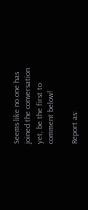Seems like no one has joined the conversation yet, be the first to comment below!

Report as: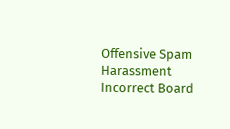Offensive Spam Harassment Incorrect Board